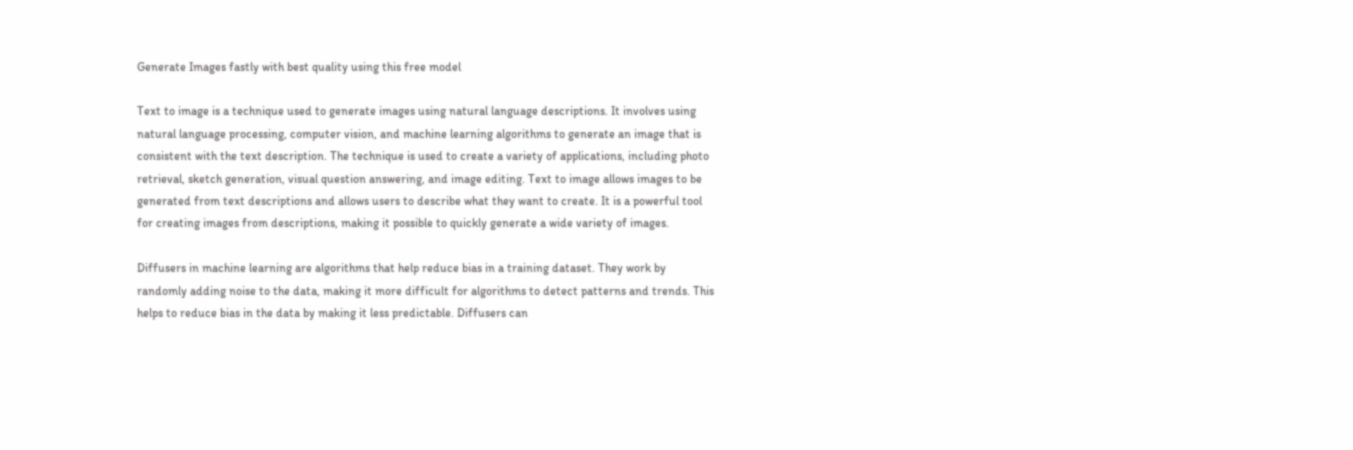Generate Images fastly with best quality using this free model

Text to image is a technique used to generate images using natural language descriptions. It involves using natural language processing, computer vision, and machine learning algorithms to generate an image that is consistent with the text description. The technique is used to create a variety of applications, including photo retrieval, sketch generation, visual question answering, and image editing. Text to image allows images to be generated from text descriptions and allows users to describe what they want to create. It is a powerful tool for creating images from descriptions, making it possible to quickly generate a wide variety of images.

Diffusers in machine learning are algorithms that help reduce bias in a training dataset. They work by randomly adding noise to the data, making it more difficult for algorithms to detect patterns and trends. This helps to reduce bias in the data by making it less predictable. Diffusers can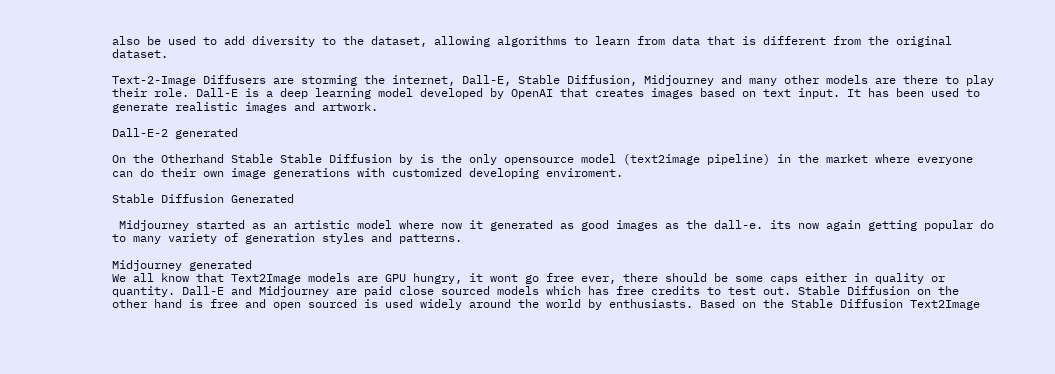also be used to add diversity to the dataset, allowing algorithms to learn from data that is different from the original dataset.

Text-2-Image Diffusers are storming the internet, Dall-E, Stable Diffusion, Midjourney and many other models are there to play their role. Dall-E is a deep learning model developed by OpenAI that creates images based on text input. It has been used to generate realistic images and artwork.

Dall-E-2 generated

On the Otherhand Stable Stable Diffusion by is the only opensource model (text2image pipeline) in the market where everyone can do their own image generations with customized developing enviroment.

Stable Diffusion Generated

 Midjourney started as an artistic model where now it generated as good images as the dall-e. its now again getting popular do to many variety of generation styles and patterns.

Midjourney generated
We all know that Text2Image models are GPU hungry, it wont go free ever, there should be some caps either in quality or quantity. Dall-E and Midjourney are paid close sourced models which has free credits to test out. Stable Diffusion on the other hand is free and open sourced is used widely around the world by enthusiasts. Based on the Stable Diffusion Text2Image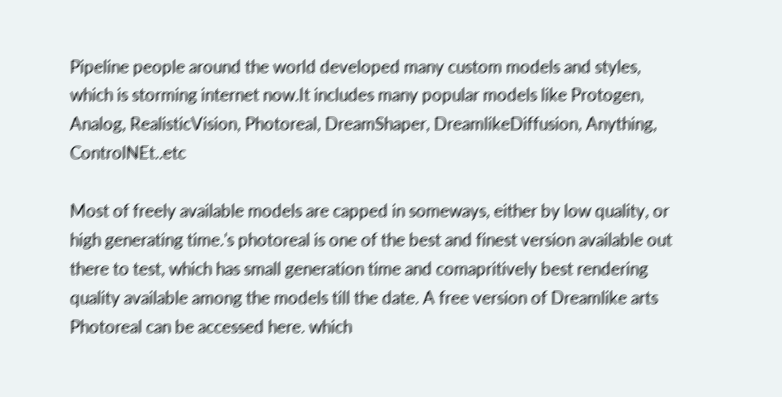Pipeline people around the world developed many custom models and styles, which is storming internet now.It includes many popular models like Protogen, Analog, RealisticVision, Photoreal, DreamShaper, DreamlikeDiffusion, Anything, ControlNEt..etc

Most of freely available models are capped in someways, either by low quality, or high generating time.'s photoreal is one of the best and finest version available out there to test, which has small generation time and comapritively best rendering quality available among the models till the date. A free version of Dreamlike arts Photoreal can be accessed here. which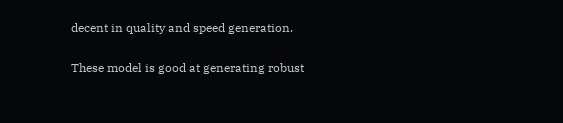decent in quality and speed generation.

These model is good at generating robust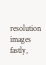resolution images fastly,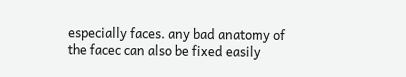especially faces. any bad anatomy of the facec can also be fixed easily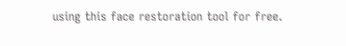using this face restoration tool for free.